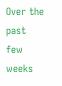Over the past few weeks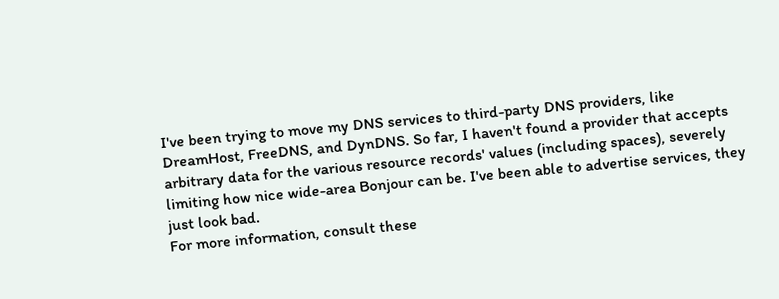I've been trying to move my DNS services to third-party DNS providers, like DreamHost, FreeDNS, and DynDNS. So far, I haven't found a provider that accepts arbitrary data for the various resource records' values (including spaces), severely limiting how nice wide-area Bonjour can be. I've been able to advertise services, they just look bad.
For more information, consult these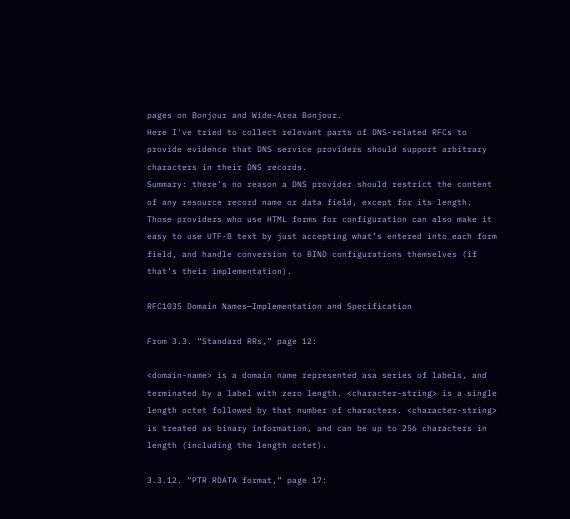pages on Bonjour and Wide-Area Bonjour.
Here I've tried to collect relevant parts of DNS-related RFCs to provide evidence that DNS service providers should support arbitrary characters in their DNS records.
Summary: there’s no reason a DNS provider should restrict the content of any resource record name or data field, except for its length. Those providers who use HTML forms for configuration can also make it easy to use UTF-8 text by just accepting what’s entered into each form field, and handle conversion to BIND configurations themselves (if that’s their implementation).

RFC1035 Domain Names—Implementation and Specification

From 3.3. “Standard RRs,” page 12:

<domain-name> is a domain name represented asa series of labels, and terminated by a label with zero length. <character-string> is a single length octet followed by that number of characters. <character-string> is treated as binary information, and can be up to 256 characters in length (including the length octet).

3.3.12. “PTR RDATA format,” page 17: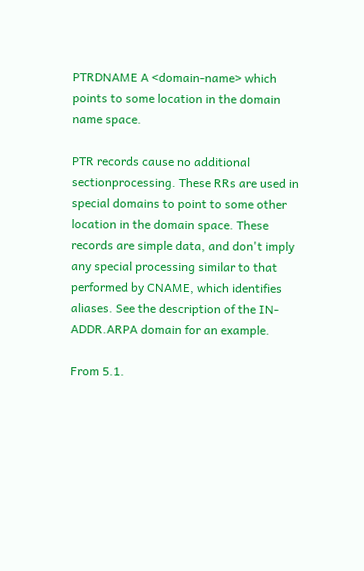PTRDNAME A <domain-name> which points to some location in the domain name space.

PTR records cause no additional sectionprocessing. These RRs are used in special domains to point to some other location in the domain space. These records are simple data, and don't imply any special processing similar to that performed by CNAME, which identifies aliases. See the description of the IN-ADDR.ARPA domain for an example.

From 5.1.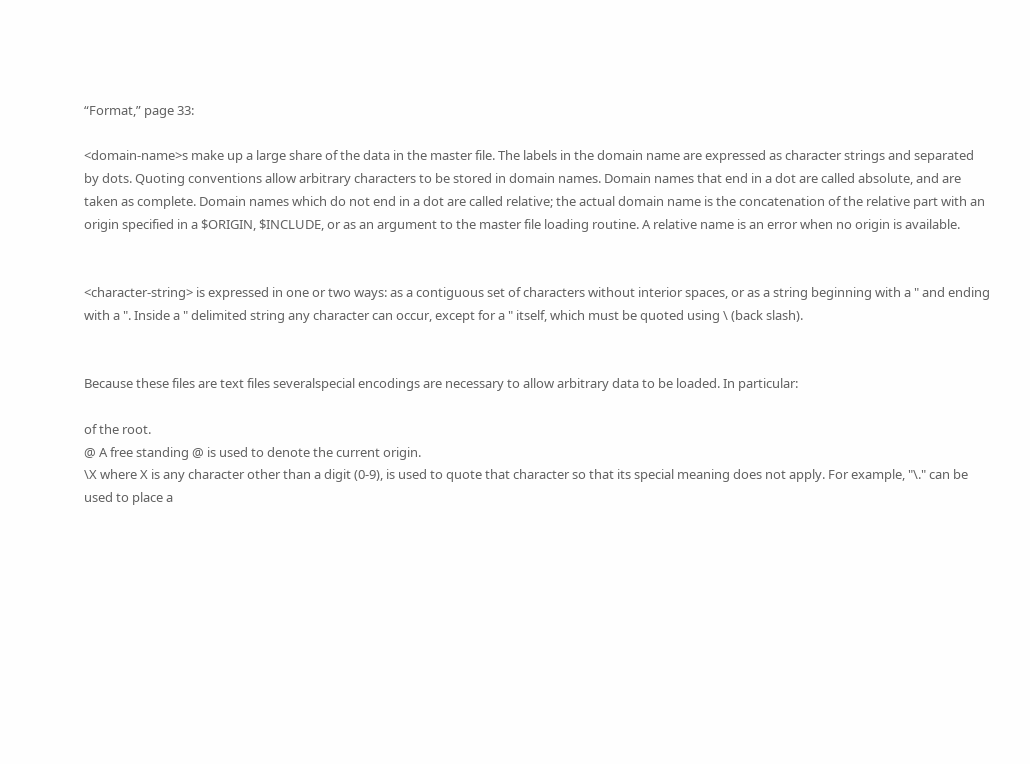“Format,” page 33:

<domain-name>s make up a large share of the data in the master file. The labels in the domain name are expressed as character strings and separated by dots. Quoting conventions allow arbitrary characters to be stored in domain names. Domain names that end in a dot are called absolute, and are taken as complete. Domain names which do not end in a dot are called relative; the actual domain name is the concatenation of the relative part with an origin specified in a $ORIGIN, $INCLUDE, or as an argument to the master file loading routine. A relative name is an error when no origin is available.


<character-string> is expressed in one or two ways: as a contiguous set of characters without interior spaces, or as a string beginning with a " and ending with a ". Inside a " delimited string any character can occur, except for a " itself, which must be quoted using \ (back slash).


Because these files are text files severalspecial encodings are necessary to allow arbitrary data to be loaded. In particular:

of the root.
@ A free standing @ is used to denote the current origin.
\X where X is any character other than a digit (0-9), is used to quote that character so that its special meaning does not apply. For example, "\." can be used to place a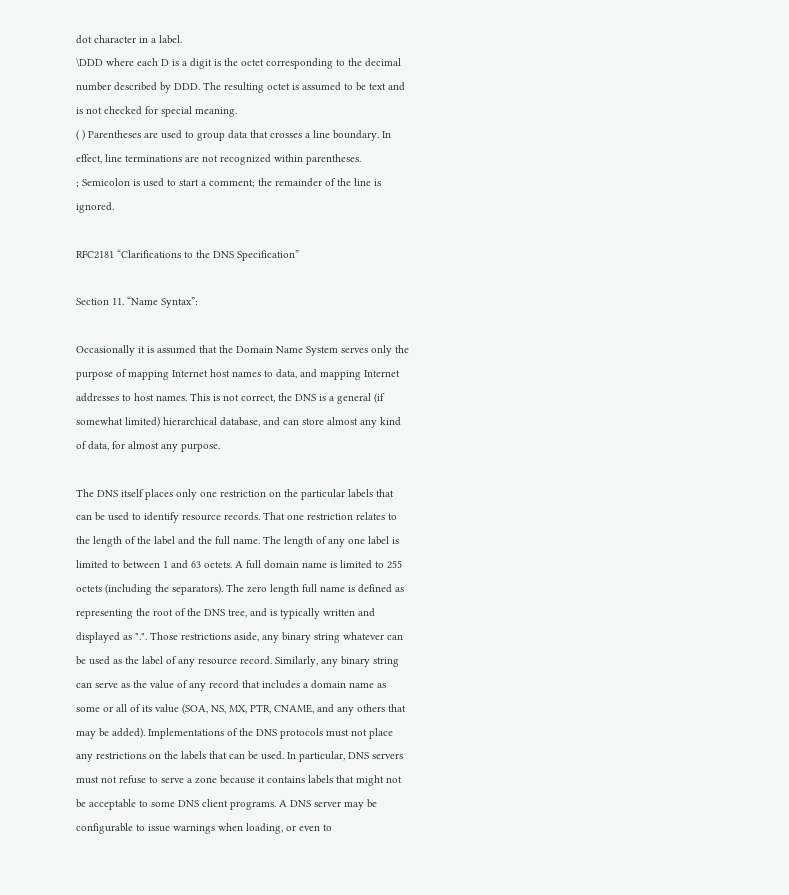dot character in a label.
\DDD where each D is a digit is the octet corresponding to the decimal number described by DDD. The resulting octet is assumed to be text and is not checked for special meaning.
( ) Parentheses are used to group data that crosses a line boundary. In effect, line terminations are not recognized within parentheses.
; Semicolon is used to start a comment; the remainder of the line is ignored.

RFC2181 “Clarifications to the DNS Specification”

Section 11. “Name Syntax”:

Occasionally it is assumed that the Domain Name System serves only the purpose of mapping Internet host names to data, and mapping Internet addresses to host names. This is not correct, the DNS is a general (if somewhat limited) hierarchical database, and can store almost any kind of data, for almost any purpose.

The DNS itself places only one restriction on the particular labels that can be used to identify resource records. That one restriction relates to the length of the label and the full name. The length of any one label is limited to between 1 and 63 octets. A full domain name is limited to 255 octets (including the separators). The zero length full name is defined as representing the root of the DNS tree, and is typically written and displayed as ".". Those restrictions aside, any binary string whatever can be used as the label of any resource record. Similarly, any binary string can serve as the value of any record that includes a domain name as some or all of its value (SOA, NS, MX, PTR, CNAME, and any others that may be added). Implementations of the DNS protocols must not place any restrictions on the labels that can be used. In particular, DNS servers must not refuse to serve a zone because it contains labels that might not be acceptable to some DNS client programs. A DNS server may be configurable to issue warnings when loading, or even to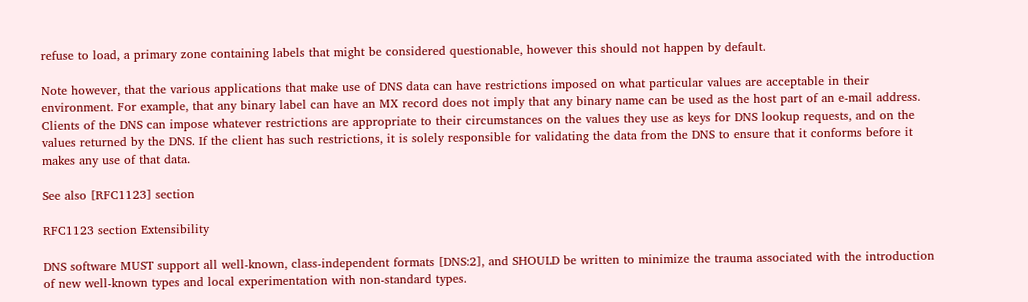refuse to load, a primary zone containing labels that might be considered questionable, however this should not happen by default.

Note however, that the various applications that make use of DNS data can have restrictions imposed on what particular values are acceptable in their environment. For example, that any binary label can have an MX record does not imply that any binary name can be used as the host part of an e-mail address. Clients of the DNS can impose whatever restrictions are appropriate to their circumstances on the values they use as keys for DNS lookup requests, and on the values returned by the DNS. If the client has such restrictions, it is solely responsible for validating the data from the DNS to ensure that it conforms before it makes any use of that data.

See also [RFC1123] section

RFC1123 section Extensibility

DNS software MUST support all well-known, class-independent formats [DNS:2], and SHOULD be written to minimize the trauma associated with the introduction of new well-known types and local experimentation with non-standard types.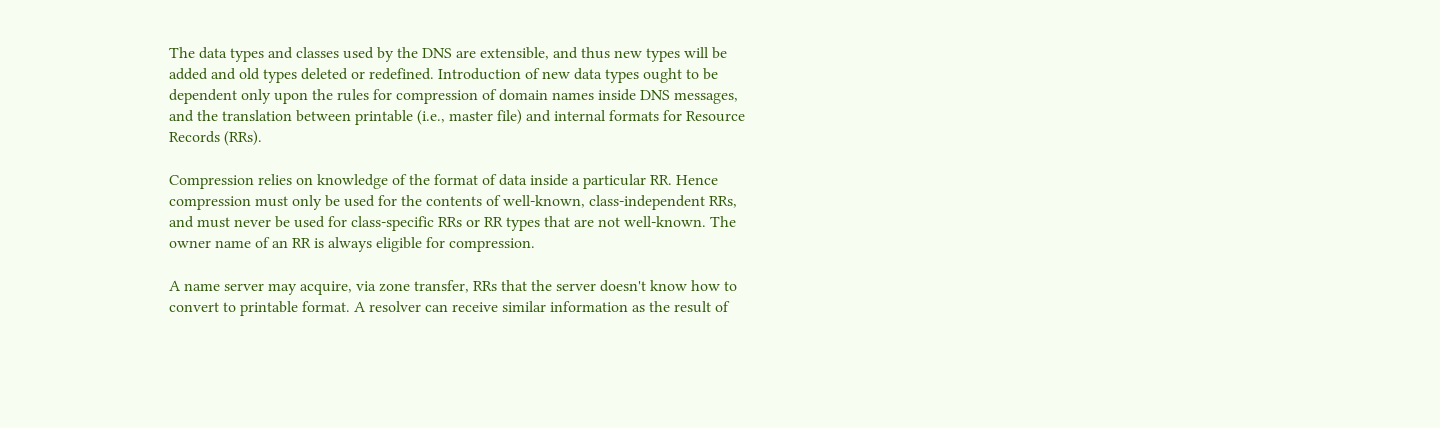The data types and classes used by the DNS are extensible, and thus new types will be added and old types deleted or redefined. Introduction of new data types ought to be dependent only upon the rules for compression of domain names inside DNS messages, and the translation between printable (i.e., master file) and internal formats for Resource Records (RRs).

Compression relies on knowledge of the format of data inside a particular RR. Hence compression must only be used for the contents of well-known, class-independent RRs, and must never be used for class-specific RRs or RR types that are not well-known. The owner name of an RR is always eligible for compression.

A name server may acquire, via zone transfer, RRs that the server doesn't know how to convert to printable format. A resolver can receive similar information as the result of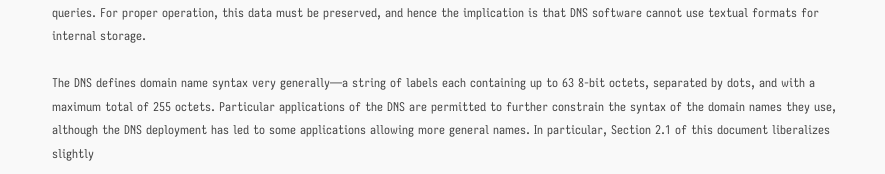queries. For proper operation, this data must be preserved, and hence the implication is that DNS software cannot use textual formats for internal storage.

The DNS defines domain name syntax very generally—a string of labels each containing up to 63 8-bit octets, separated by dots, and with a maximum total of 255 octets. Particular applications of the DNS are permitted to further constrain the syntax of the domain names they use, although the DNS deployment has led to some applications allowing more general names. In particular, Section 2.1 of this document liberalizes slightly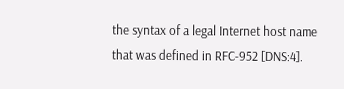the syntax of a legal Internet host name that was defined in RFC-952 [DNS:4].